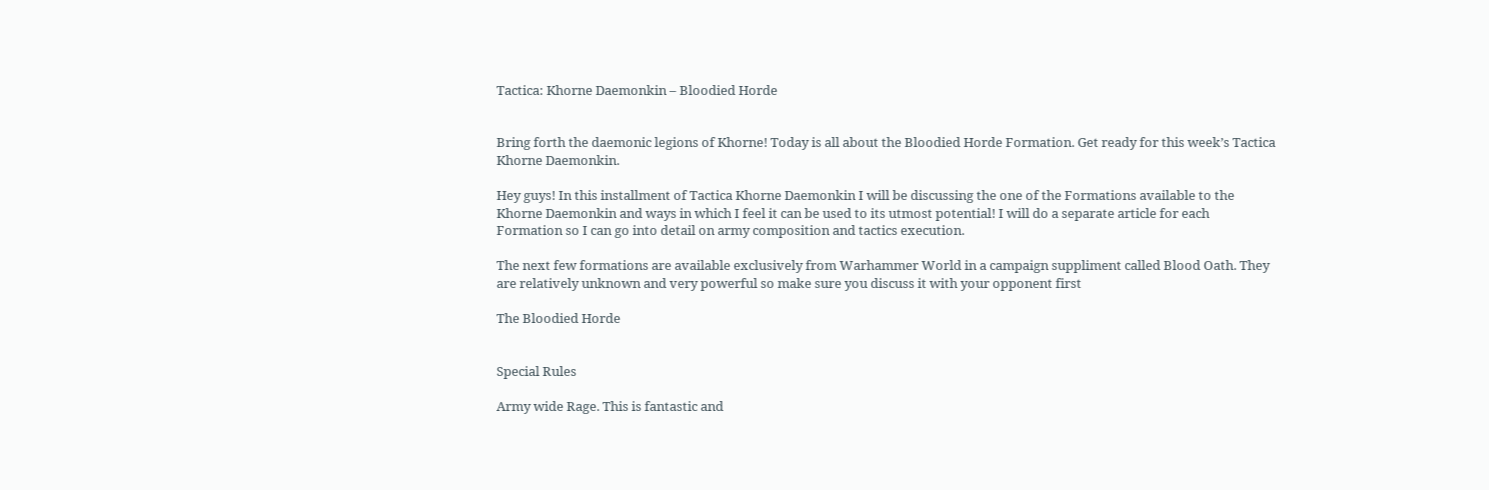Tactica: Khorne Daemonkin – Bloodied Horde


Bring forth the daemonic legions of Khorne! Today is all about the Bloodied Horde Formation. Get ready for this week’s Tactica Khorne Daemonkin.

Hey guys! In this installment of Tactica Khorne Daemonkin I will be discussing the one of the Formations available to the Khorne Daemonkin and ways in which I feel it can be used to its utmost potential! I will do a separate article for each Formation so I can go into detail on army composition and tactics execution.

The next few formations are available exclusively from Warhammer World in a campaign suppliment called Blood Oath. They are relatively unknown and very powerful so make sure you discuss it with your opponent first

The Bloodied Horde


Special Rules

Army wide Rage. This is fantastic and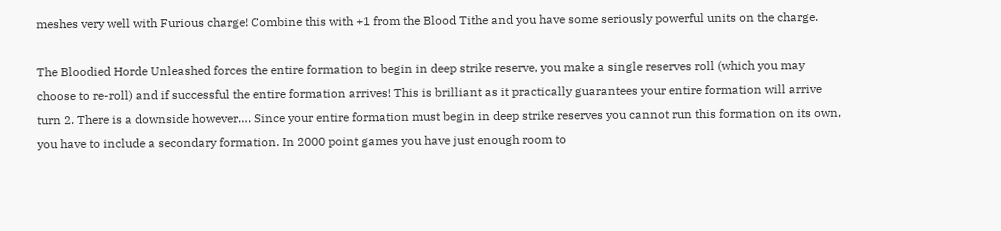meshes very well with Furious charge! Combine this with +1 from the Blood Tithe and you have some seriously powerful units on the charge.

The Bloodied Horde Unleashed forces the entire formation to begin in deep strike reserve, you make a single reserves roll (which you may choose to re-roll) and if successful the entire formation arrives! This is brilliant as it practically guarantees your entire formation will arrive turn 2. There is a downside however…. Since your entire formation must begin in deep strike reserves you cannot run this formation on its own, you have to include a secondary formation. In 2000 point games you have just enough room to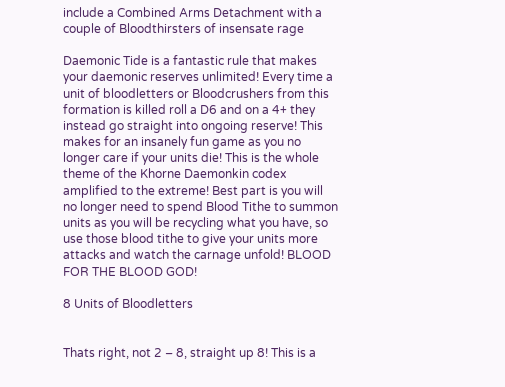include a Combined Arms Detachment with a couple of Bloodthirsters of insensate rage

Daemonic Tide is a fantastic rule that makes your daemonic reserves unlimited! Every time a unit of bloodletters or Bloodcrushers from this formation is killed roll a D6 and on a 4+ they instead go straight into ongoing reserve! This makes for an insanely fun game as you no longer care if your units die! This is the whole theme of the Khorne Daemonkin codex amplified to the extreme! Best part is you will no longer need to spend Blood Tithe to summon units as you will be recycling what you have, so use those blood tithe to give your units more attacks and watch the carnage unfold! BLOOD FOR THE BLOOD GOD!

8 Units of Bloodletters


Thats right, not 2 – 8, straight up 8! This is a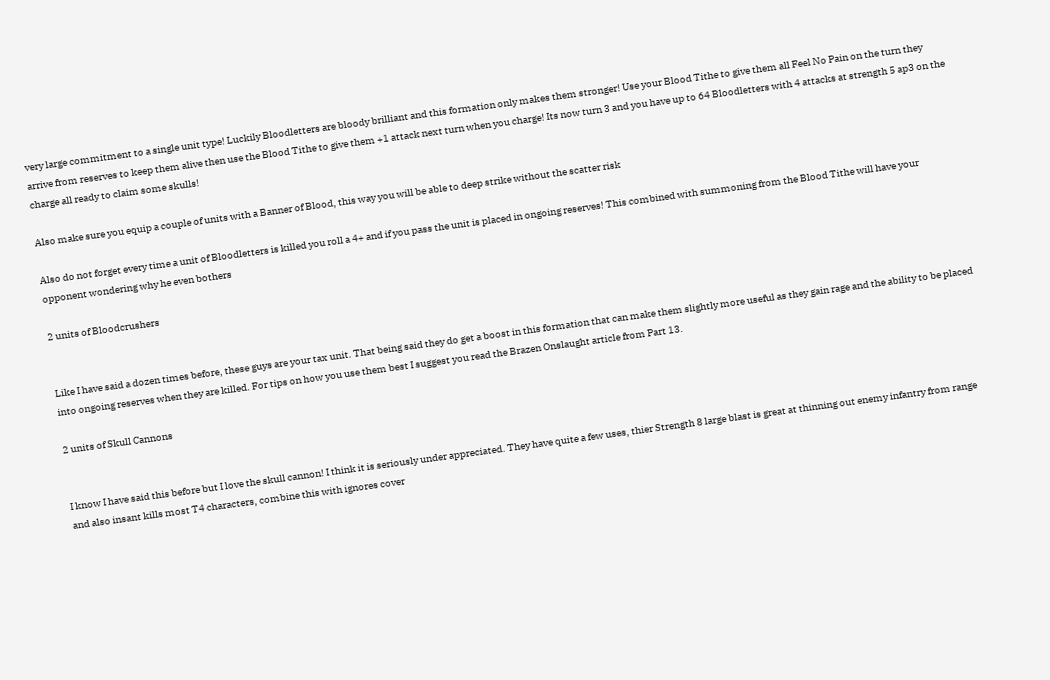very large commitment to a single unit type! Luckily Bloodletters are bloody brilliant and this formation only makes them stronger! Use your Blood Tithe to give them all Feel No Pain on the turn they arrive from reserves to keep them alive then use the Blood Tithe to give them +1 attack next turn when you charge! Its now turn 3 and you have up to 64 Bloodletters with 4 attacks at strength 5 ap3 on the charge all ready to claim some skulls!

Also make sure you equip a couple of units with a Banner of Blood, this way you will be able to deep strike without the scatter risk

Also do not forget every time a unit of Bloodletters is killed you roll a 4+ and if you pass the unit is placed in ongoing reserves! This combined with summoning from the Blood Tithe will have your opponent wondering why he even bothers

2 units of Bloodcrushers


Like I have said a dozen times before, these guys are your tax unit. That being said they do get a boost in this formation that can make them slightly more useful as they gain rage and the ability to be placed into ongoing reserves when they are killed. For tips on how you use them best I suggest you read the Brazen Onslaught article from Part 13.

2 units of Skull Cannons


I know I have said this before but I love the skull cannon! I think it is seriously under appreciated. They have quite a few uses, thier Strength 8 large blast is great at thinning out enemy infantry from range and also insant kills most T4 characters, combine this with ignores cover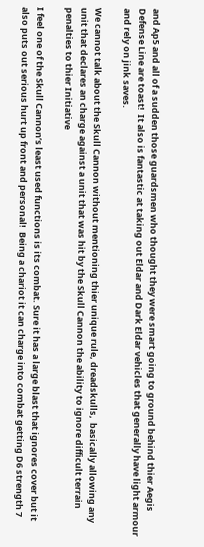and Ap5 and all of a sudden those guardsmen who thought they were smart going to ground behind thier Aegis Defense Line are toast!  It also is fantastic at taking out Eldar and Dark Eldar vehicles that generally have light armour and rely on jink saves.

We cannot talk about the Skull Cannon without mentioning thier unique rule, dreadskulls,  basically allowing any unit that declares an charge against a unit that was hit by the Skull Cannon the ability to ignore difficult terrain penalties to thier Initiative

I feel one of the Skull Cannon’s least used functions is its combat. Sure it has a large blast that ignores cover but it also puts out serious hurt up front and personal!  Being a chariot it can charge into combat getting D6 strength 7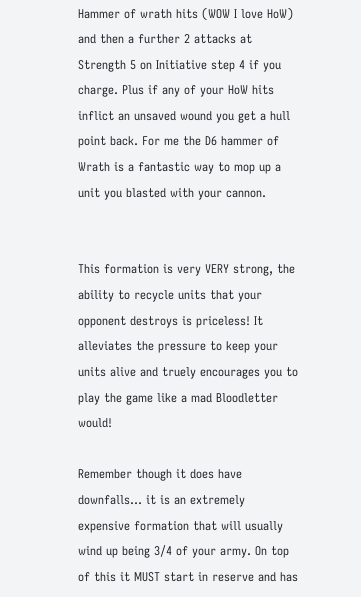Hammer of wrath hits (WOW I love HoW) and then a further 2 attacks at Strength 5 on Initiative step 4 if you charge. Plus if any of your HoW hits inflict an unsaved wound you get a hull point back. For me the D6 hammer of Wrath is a fantastic way to mop up a unit you blasted with your cannon.


This formation is very VERY strong, the ability to recycle units that your opponent destroys is priceless! It alleviates the pressure to keep your units alive and truely encourages you to play the game like a mad Bloodletter would!

Remember though it does have downfalls… it is an extremely expensive formation that will usually wind up being 3/4 of your army. On top of this it MUST start in reserve and has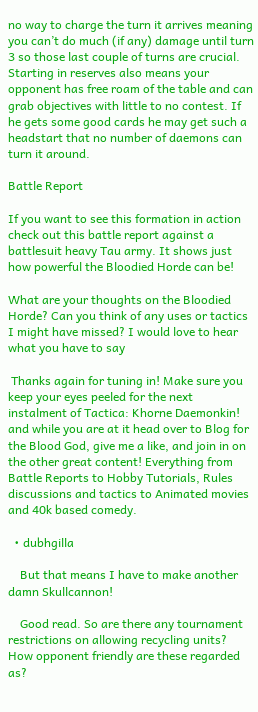no way to charge the turn it arrives meaning you can’t do much (if any) damage until turn 3 so those last couple of turns are crucial. Starting in reserves also means your opponent has free roam of the table and can grab objectives with little to no contest. If he gets some good cards he may get such a headstart that no number of daemons can turn it around.

Battle Report

If you want to see this formation in action check out this battle report against a battlesuit heavy Tau army. It shows just how powerful the Bloodied Horde can be!

What are your thoughts on the Bloodied Horde? Can you think of any uses or tactics I might have missed? I would love to hear what you have to say

 Thanks again for tuning in! Make sure you keep your eyes peeled for the next instalment of Tactica: Khorne Daemonkin! and while you are at it head over to Blog for the Blood God, give me a like, and join in on the other great content! Everything from Battle Reports to Hobby Tutorials, Rules discussions and tactics to Animated movies and 40k based comedy.

  • dubhgilla

    But that means I have to make another damn Skullcannon!

    Good read. So are there any tournament restrictions on allowing recycling units? How opponent friendly are these regarded as?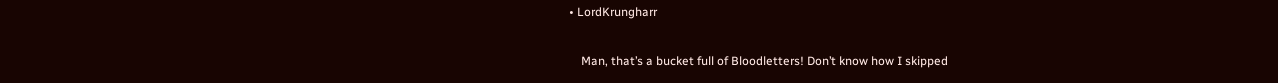• LordKrungharr

    Man, that’s a bucket full of Bloodletters! Don’t know how I skipped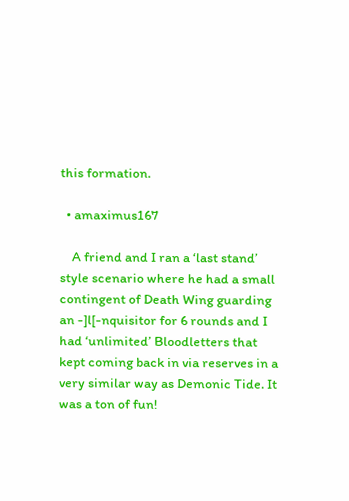this formation.

  • amaximus167

    A friend and I ran a ‘last stand’ style scenario where he had a small contingent of Death Wing guarding an -]l[-nquisitor for 6 rounds and I had ‘unlimited’ Bloodletters that kept coming back in via reserves in a very similar way as Demonic Tide. It was a ton of fun!